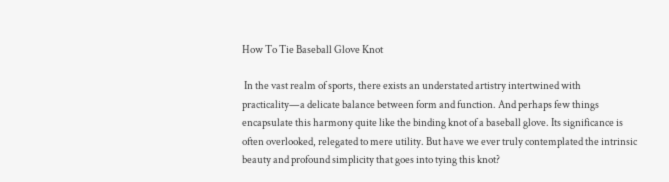How To Tie Baseball Glove Knot

 In the vast realm of sports, there exists an understated artistry intertwined with practicality—a delicate balance between form and function. And perhaps few things encapsulate this harmony quite like the binding knot of a baseball glove. Its significance is often overlooked, relegated to mere utility. But have we ever truly contemplated the intrinsic beauty and profound simplicity that goes into tying this knot?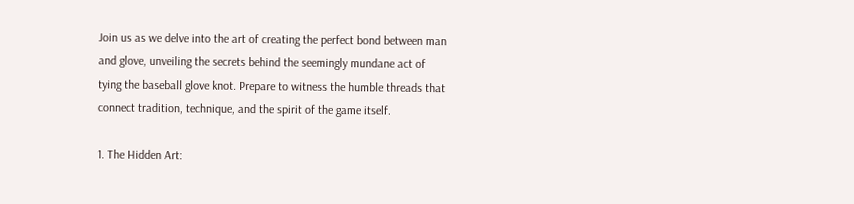Join us as we delve into the art of creating the perfect bond between man and glove, unveiling the secrets behind the seemingly mundane act of tying the baseball glove knot. Prepare to witness the humble threads that connect tradition, technique, and the spirit of the game itself.

1. The Hidden Art: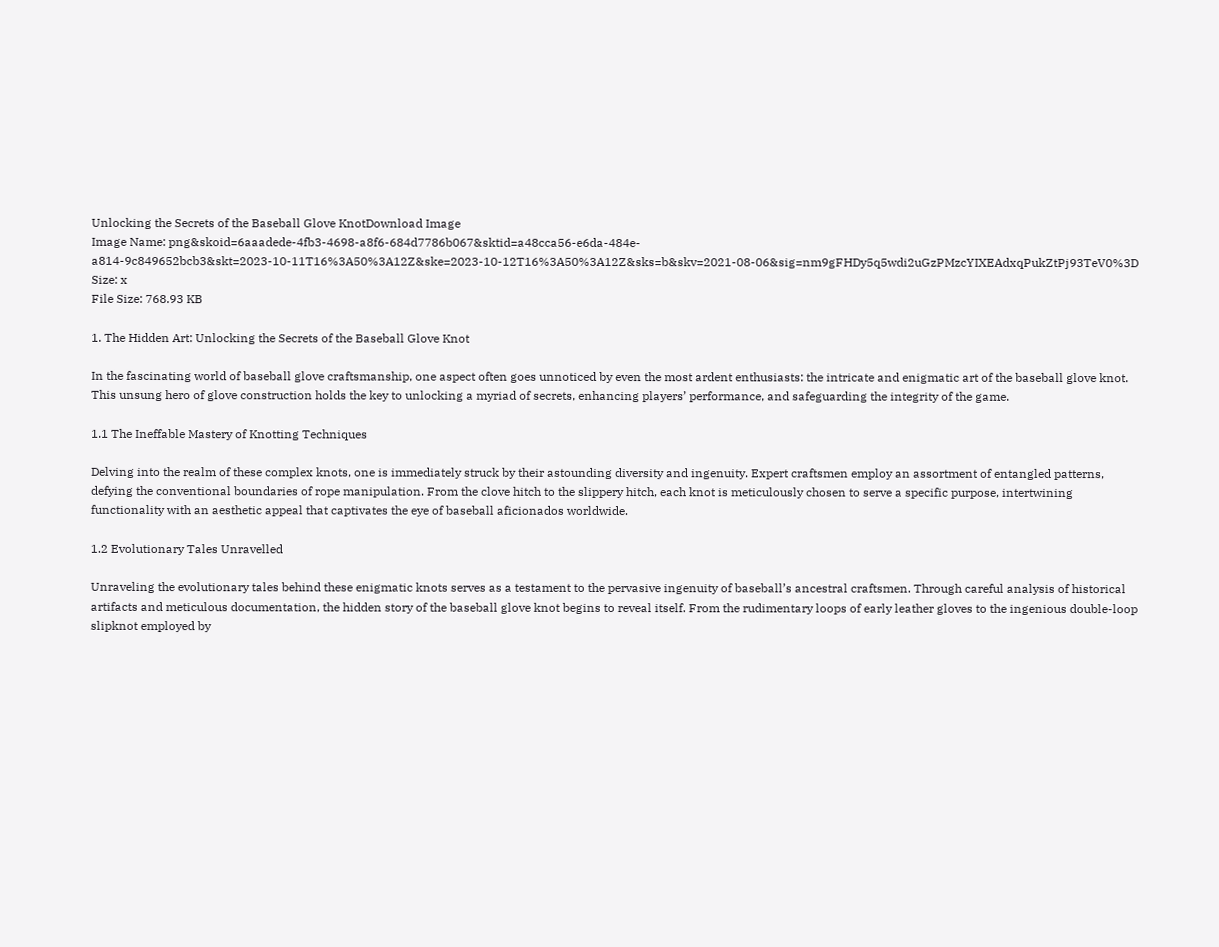Unlocking the Secrets of the Baseball Glove KnotDownload Image
Image Name: png&skoid=6aaadede-4fb3-4698-a8f6-684d7786b067&sktid=a48cca56-e6da-484e-a814-9c849652bcb3&skt=2023-10-11T16%3A50%3A12Z&ske=2023-10-12T16%3A50%3A12Z&sks=b&skv=2021-08-06&sig=nm9gFHDy5q5wdi2uGzPMzcYIXEAdxqPukZtPj93TeV0%3D
Size: x
File Size: 768.93 KB

1. The Hidden Art: Unlocking the Secrets of the Baseball Glove Knot

In the fascinating world of baseball glove craftsmanship, one aspect often goes unnoticed by even the most ardent enthusiasts: the intricate and enigmatic art of the baseball glove knot. This unsung hero of glove construction holds the key to unlocking a myriad of secrets, enhancing players’ performance, and safeguarding the integrity of the game.

1.1 The Ineffable Mastery of Knotting Techniques

Delving into the realm of these complex knots, one is immediately struck by their astounding diversity and ingenuity. Expert craftsmen employ an assortment of entangled patterns, defying the conventional boundaries of rope manipulation. From the clove hitch to the slippery hitch, each knot is meticulously chosen to serve a specific purpose, intertwining functionality with an aesthetic appeal that captivates the eye of baseball aficionados worldwide.

1.2 Evolutionary Tales Unravelled

Unraveling the evolutionary tales behind these enigmatic knots serves as a testament to the pervasive ingenuity of baseball’s ancestral craftsmen. Through careful analysis of historical artifacts and meticulous documentation, the hidden story of the baseball glove knot begins to reveal itself. From the rudimentary loops of early leather gloves to the ingenious double-loop slipknot employed by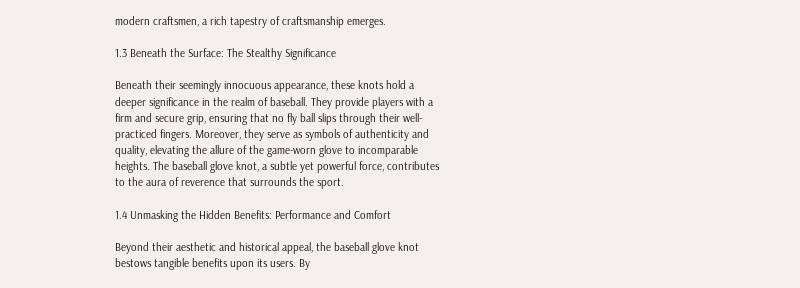modern craftsmen, a rich tapestry of craftsmanship emerges.

1.3 Beneath the Surface: The Stealthy Significance

Beneath their seemingly innocuous appearance, these knots hold a deeper significance in the realm of baseball. They provide players with a firm and secure grip, ensuring that no fly ball slips through their well-practiced fingers. Moreover, they serve as symbols of authenticity and quality, elevating the allure of the game-worn glove to incomparable heights. The baseball glove knot, a subtle yet powerful force, contributes to the aura of reverence that surrounds the sport.

1.4 Unmasking the Hidden Benefits: Performance and Comfort

Beyond their aesthetic and historical appeal, the baseball glove knot bestows tangible benefits upon its users. By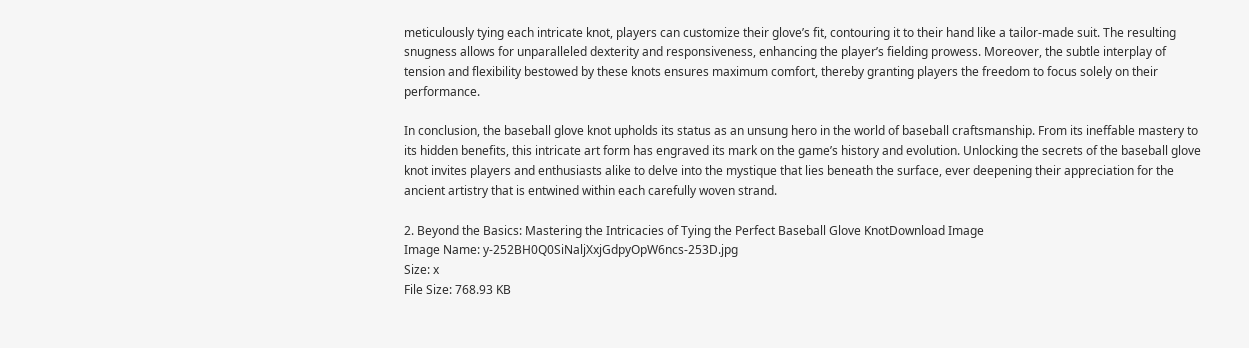meticulously tying each intricate knot, players can customize their glove’s fit, contouring it to their hand like a tailor-made suit. The resulting snugness allows for unparalleled dexterity and responsiveness, enhancing the player’s fielding prowess. Moreover, the subtle interplay of tension and flexibility bestowed by these knots ensures maximum comfort, thereby granting players the freedom to focus solely on their performance.

In conclusion, the baseball glove knot upholds its status as an unsung hero in the world of baseball craftsmanship. From its ineffable mastery to its hidden benefits, this intricate art form has engraved its mark on the game’s history and evolution. Unlocking the secrets of the baseball glove knot invites players and enthusiasts alike to delve into the mystique that lies beneath the surface, ever deepening their appreciation for the ancient artistry that is entwined within each carefully woven strand.

2. Beyond the Basics: Mastering the Intricacies of Tying the Perfect Baseball Glove KnotDownload Image
Image Name: y-252BH0Q0SiNaljXxjGdpyOpW6ncs-253D.jpg
Size: x
File Size: 768.93 KB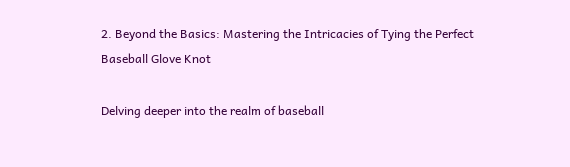2. Beyond the Basics: Mastering the Intricacies of Tying the Perfect Baseball Glove Knot

Delving deeper into the realm of baseball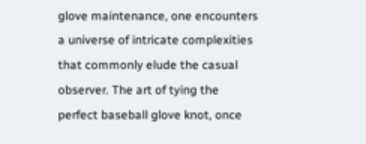glove maintenance, one encounters a universe of intricate complexities that commonly elude the casual observer. The art of tying the perfect baseball glove knot, once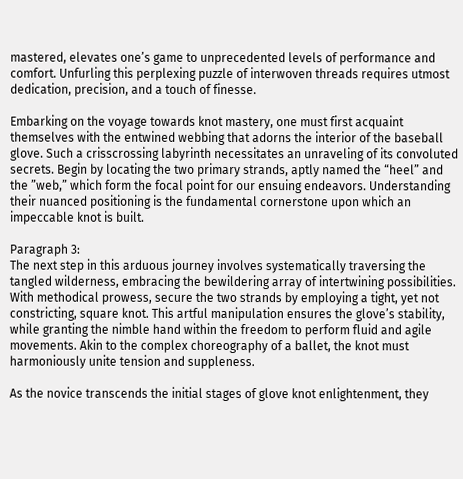mastered, elevates one’s game to unprecedented levels of performance and comfort. Unfurling this perplexing puzzle of interwoven threads requires utmost dedication, precision, and a touch of finesse.

Embarking on the voyage towards knot mastery, one must first acquaint themselves with the entwined webbing that adorns the interior of the baseball glove. Such a crisscrossing labyrinth necessitates an unraveling of its convoluted secrets. Begin by locating the two primary strands, aptly named the “heel” and the ”web,” which form the focal point for our ensuing endeavors. Understanding their nuanced positioning is the fundamental cornerstone upon which an impeccable knot is built.

Paragraph 3:
The next step in this arduous journey involves systematically traversing the tangled wilderness, embracing the bewildering array of intertwining possibilities. With methodical prowess, secure the two strands by employing a tight, yet not constricting, square knot. This artful manipulation ensures the glove’s stability, while granting the nimble hand within the freedom to perform fluid and agile movements. Akin to the complex choreography of a ballet, the knot must harmoniously unite tension and suppleness.

As the novice transcends the initial stages of glove knot enlightenment, they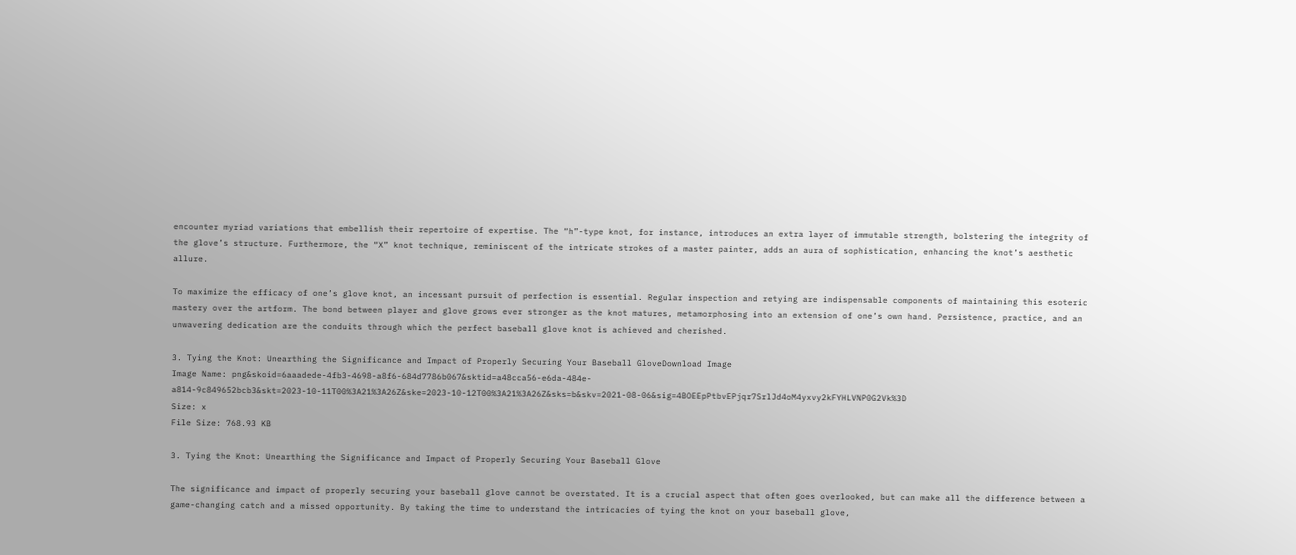encounter myriad variations that embellish their repertoire of expertise. The “h”-type knot, for instance, introduces an extra layer of immutable strength, bolstering the integrity of the glove’s structure. Furthermore, the “X” knot technique, reminiscent of the intricate strokes of a master painter, adds an aura of sophistication, enhancing the knot’s aesthetic allure.

To maximize the efficacy of one’s glove knot, an incessant pursuit of perfection is essential. Regular inspection and retying are indispensable components of maintaining this esoteric mastery over the artform. The bond between player and glove grows ever stronger as the knot matures, metamorphosing into an extension of one’s own hand. Persistence, practice, and an unwavering dedication are the conduits through which the perfect baseball glove knot is achieved and cherished.

3. Tying the Knot: Unearthing the Significance and Impact of Properly Securing Your Baseball GloveDownload Image
Image Name: png&skoid=6aaadede-4fb3-4698-a8f6-684d7786b067&sktid=a48cca56-e6da-484e-a814-9c849652bcb3&skt=2023-10-11T00%3A21%3A26Z&ske=2023-10-12T00%3A21%3A26Z&sks=b&skv=2021-08-06&sig=4BOEEpPtbvEPjqr7SrlJd4oM4yxvy2kFYHLVNP0G2Vk%3D
Size: x
File Size: 768.93 KB

3. Tying the Knot: Unearthing the Significance and Impact of Properly Securing Your Baseball Glove

The significance and impact of properly securing your baseball glove cannot be overstated. It is a crucial aspect that often goes overlooked, but can make all the difference between a game-changing catch and a missed opportunity. By taking the time to understand the intricacies of tying the knot on your baseball glove,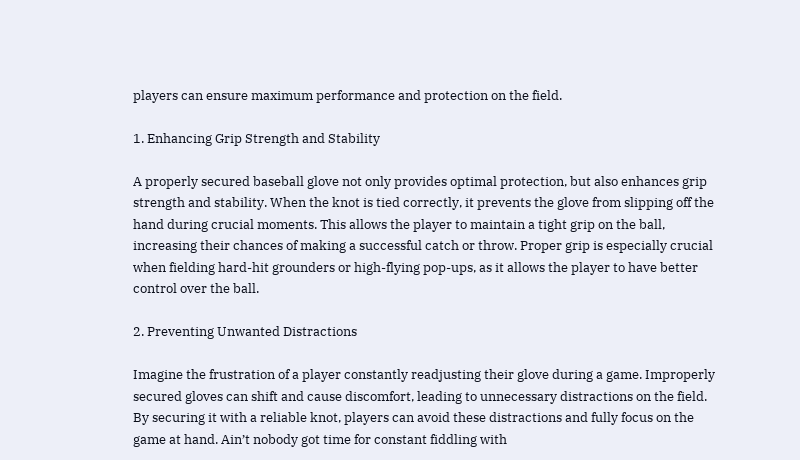players can ensure maximum performance and protection on the field.

1. Enhancing Grip Strength and Stability

A properly secured baseball glove not only provides optimal protection, but also enhances grip strength and stability. When the knot is tied correctly, it prevents the glove from slipping off the hand during crucial moments. This allows the player to maintain a tight grip on the ball, increasing their chances of making a successful catch or throw. Proper grip is especially crucial when fielding hard-hit grounders or high-flying pop-ups, as it allows the player to have better control over the ball.

2. Preventing Unwanted Distractions

Imagine the frustration of a player constantly readjusting their glove during a game. Improperly secured gloves can shift and cause discomfort, leading to unnecessary distractions on the field. By securing it with a reliable knot, players can avoid these distractions and fully focus on the game at hand. Ain’t nobody got time for constant fiddling with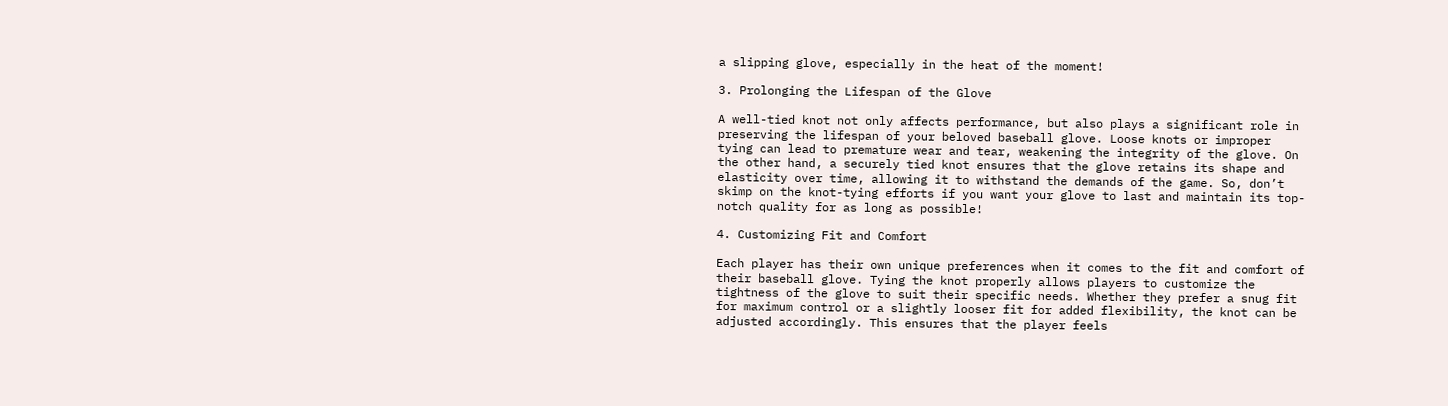a slipping glove, especially in the heat of the moment!

3. Prolonging the Lifespan of the Glove

A well-tied knot not only affects performance, but also plays a significant role in preserving the lifespan of your beloved baseball glove. Loose knots or improper tying can lead to premature wear and tear, weakening the integrity of the glove. On the other hand, a securely tied knot ensures that the glove retains its shape and elasticity over time, allowing it to withstand the demands of the game. So, don’t skimp on the knot-tying efforts if you want your glove to last and maintain its top-notch quality for as long as possible!

4. Customizing Fit and Comfort

Each player has their own unique preferences when it comes to the fit and comfort of their baseball glove. Tying the knot properly allows players to customize the tightness of the glove to suit their specific needs. Whether they prefer a snug fit for maximum control or a slightly looser fit for added flexibility, the knot can be adjusted accordingly. This ensures that the player feels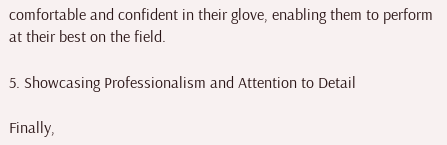comfortable and confident in their glove, enabling them to perform at their best on the field.

5. Showcasing Professionalism and Attention to Detail

Finally,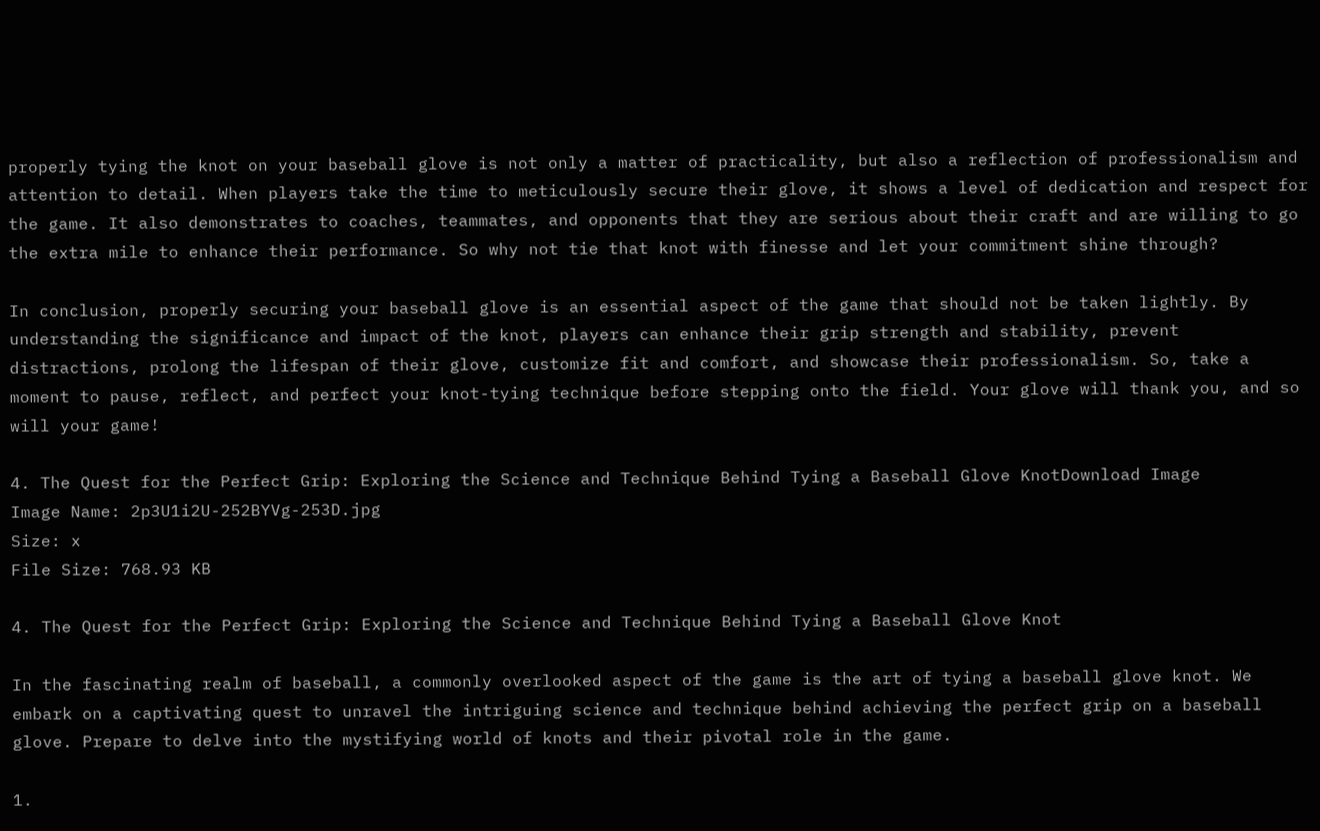properly tying the knot on your baseball glove is not only a matter of practicality, but also a reflection of professionalism and attention to detail. When players take the time to meticulously secure their glove, it shows a level of dedication and respect for the game. It also demonstrates to coaches, teammates, and opponents that they are serious about their craft and are willing to go the extra mile to enhance their performance. So why not tie that knot with finesse and let your commitment shine through?

In conclusion, properly securing your baseball glove is an essential aspect of the game that should not be taken lightly. By understanding the significance and impact of the knot, players can enhance their grip strength and stability, prevent distractions, prolong the lifespan of their glove, customize fit and comfort, and showcase their professionalism. So, take a moment to pause, reflect, and perfect your knot-tying technique before stepping onto the field. Your glove will thank you, and so will your game!

4. The Quest for the Perfect Grip: Exploring the Science and Technique Behind Tying a Baseball Glove KnotDownload Image
Image Name: 2p3U1i2U-252BYVg-253D.jpg
Size: x
File Size: 768.93 KB

4. The Quest for the Perfect Grip: Exploring the Science and Technique Behind Tying a Baseball Glove Knot

In the fascinating realm of baseball, a commonly overlooked aspect of the game is the art of tying a baseball glove knot. We embark on a captivating quest to unravel the intriguing science and technique behind achieving the perfect grip on a baseball glove. Prepare to delve into the mystifying world of knots and their pivotal role in the game.

1.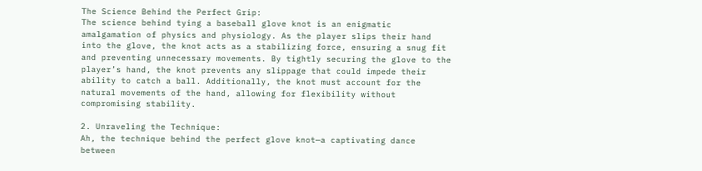The Science Behind the Perfect Grip:
The science behind tying a baseball glove knot is an enigmatic amalgamation of physics and physiology. As the player slips their hand into the glove, the knot acts as a stabilizing force, ensuring a snug fit and preventing unnecessary movements. By tightly securing the glove to the player’s hand, the knot prevents any slippage that could impede their ability to catch a ball. Additionally, the knot must account for the natural movements of the hand, allowing for flexibility without compromising stability.

2. Unraveling the Technique:
Ah, the technique behind the perfect glove knot—a captivating dance between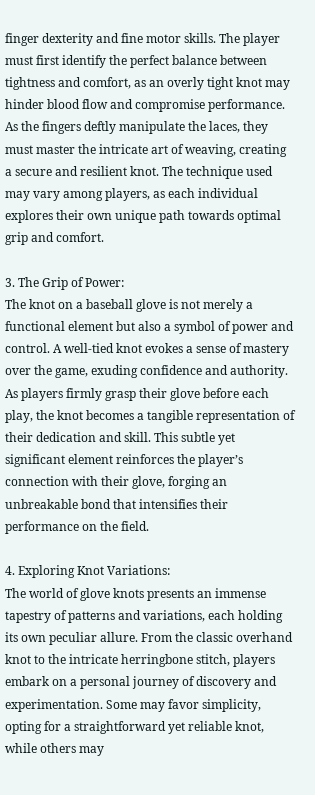finger dexterity and fine motor skills. The player must first identify the perfect balance between tightness and comfort, as an overly tight knot may hinder blood flow and compromise performance. As the fingers deftly manipulate the laces, they must master the intricate art of weaving, creating a secure and resilient knot. The technique used may vary among players, as each individual explores their own unique path towards optimal grip and comfort.

3. The Grip of Power:
The knot on a baseball glove is not merely a functional element but also a symbol of power and control. A well-tied knot evokes a sense of mastery over the game, exuding confidence and authority. As players firmly grasp their glove before each play, the knot becomes a tangible representation of their dedication and skill. This subtle yet significant element reinforces the player’s connection with their glove, forging an unbreakable bond that intensifies their performance on the field.

4. Exploring Knot Variations:
The world of glove knots presents an immense tapestry of patterns and variations, each holding its own peculiar allure. From the classic overhand knot to the intricate herringbone stitch, players embark on a personal journey of discovery and experimentation. Some may favor simplicity, opting for a straightforward yet reliable knot, while others may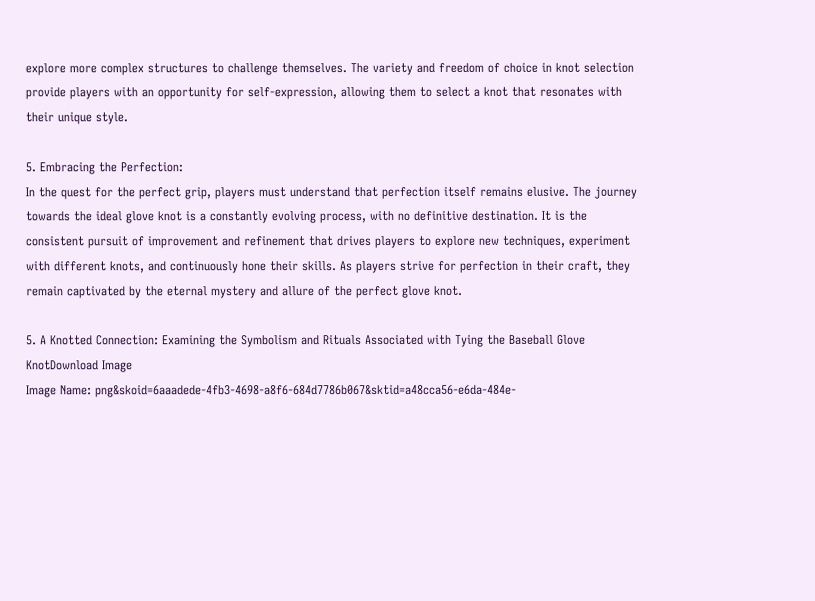explore more complex structures to challenge themselves. The variety and freedom of choice in knot selection provide players with an opportunity for self-expression, allowing them to select a knot that resonates with their unique style.

5. Embracing the Perfection:
In the quest for the perfect grip, players must understand that perfection itself remains elusive. The journey towards the ideal glove knot is a constantly evolving process, with no definitive destination. It is the consistent pursuit of improvement and refinement that drives players to explore new techniques, experiment with different knots, and continuously hone their skills. As players strive for perfection in their craft, they remain captivated by the eternal mystery and allure of the perfect glove knot.

5. A Knotted Connection: Examining the Symbolism and Rituals Associated with Tying the Baseball Glove KnotDownload Image
Image Name: png&skoid=6aaadede-4fb3-4698-a8f6-684d7786b067&sktid=a48cca56-e6da-484e-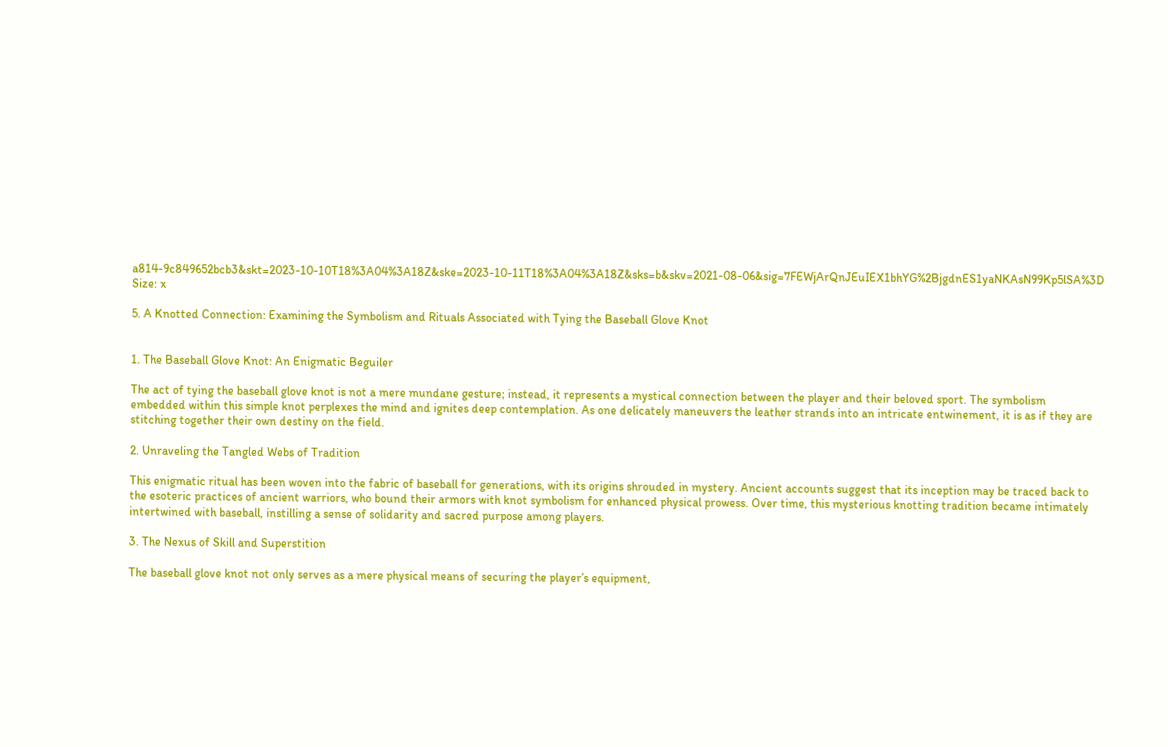a814-9c849652bcb3&skt=2023-10-10T18%3A04%3A18Z&ske=2023-10-11T18%3A04%3A18Z&sks=b&skv=2021-08-06&sig=7FEWjArQnJEuIEX1bhYG%2BjgdnES1yaNKAsN99Kp5lSA%3D
Size: x

5. A Knotted Connection: Examining the Symbolism and Rituals Associated with Tying the Baseball Glove Knot


1. The Baseball Glove Knot: An Enigmatic Beguiler

The act of tying the baseball glove knot is not a mere mundane gesture; instead, it represents a mystical connection between the player and their beloved sport. The symbolism embedded within this simple knot perplexes the mind and ignites deep contemplation. As one delicately maneuvers the leather strands into an intricate entwinement, it is as if they are stitching together their own destiny on the field.

2. Unraveling the Tangled Webs of Tradition

This enigmatic ritual has been woven into the fabric of baseball for generations, with its origins shrouded in mystery. Ancient accounts suggest that its inception may be traced back to the esoteric practices of ancient warriors, who bound their armors with knot symbolism for enhanced physical prowess. Over time, this mysterious knotting tradition became intimately intertwined with baseball, instilling a sense of solidarity and sacred purpose among players.

3. The Nexus of Skill and Superstition

The baseball glove knot not only serves as a mere physical means of securing the player’s equipment,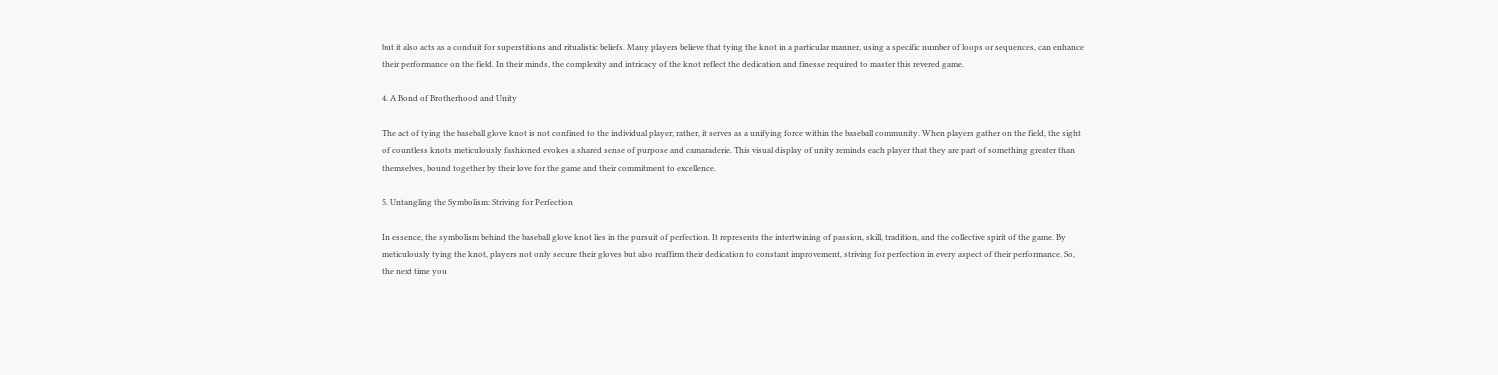but it also acts as a conduit for superstitions and ritualistic beliefs. Many players believe that tying the knot in a particular manner, using a specific number of loops or sequences, can enhance their performance on the field. In their minds, the complexity and intricacy of the knot reflect the dedication and finesse required to master this revered game.

4. A Bond of Brotherhood and Unity

The act of tying the baseball glove knot is not confined to the individual player; rather, it serves as a unifying force within the baseball community. When players gather on the field, the sight of countless knots meticulously fashioned evokes a shared sense of purpose and camaraderie. This visual display of unity reminds each player that they are part of something greater than themselves, bound together by their love for the game and their commitment to excellence.

5. Untangling the Symbolism: Striving for Perfection

In essence, the symbolism behind the baseball glove knot lies in the pursuit of perfection. It represents the intertwining of passion, skill, tradition, and the collective spirit of the game. By meticulously tying the knot, players not only secure their gloves but also reaffirm their dedication to constant improvement, striving for perfection in every aspect of their performance. So, the next time you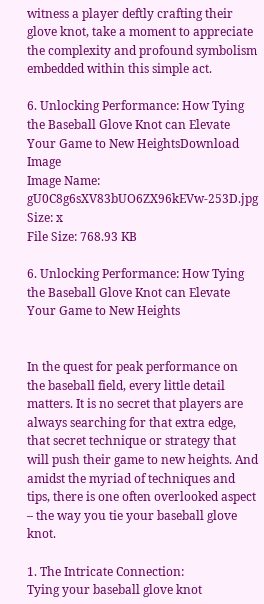witness a player deftly crafting their glove knot, take a moment to appreciate the complexity and profound symbolism embedded within this simple act.

6. Unlocking Performance: How Tying the Baseball Glove Knot can Elevate Your Game to New HeightsDownload Image
Image Name: gU0C8g6sXV83bUO6ZX96kEVw-253D.jpg
Size: x
File Size: 768.93 KB

6. Unlocking Performance: How Tying the Baseball Glove Knot can Elevate Your Game to New Heights


In the quest for peak performance on the baseball field, every little detail matters. It is no secret that players are always searching for that extra edge, that secret technique or strategy that will push their game to new heights. And amidst the myriad of techniques and tips, there is one often overlooked aspect – the way you tie your baseball glove knot.

1. The Intricate Connection:
Tying your baseball glove knot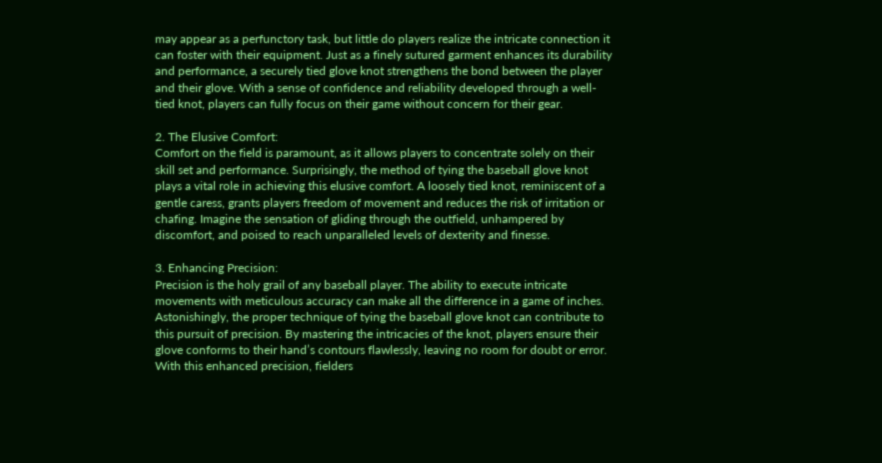may appear as a perfunctory task, but little do players realize the intricate connection it can foster with their equipment. Just as a finely sutured garment enhances its durability and performance, a securely tied glove knot strengthens the bond between the player and their glove. With a sense of confidence and reliability developed through a well-tied knot, players can fully focus on their game without concern for their gear.

2. The Elusive Comfort:
Comfort on the field is paramount, as it allows players to concentrate solely on their skill set and performance. Surprisingly, the method of tying the baseball glove knot plays a vital role in achieving this elusive comfort. A loosely tied knot, reminiscent of a gentle caress, grants players freedom of movement and reduces the risk of irritation or chafing. Imagine the sensation of gliding through the outfield, unhampered by discomfort, and poised to reach unparalleled levels of dexterity and finesse.

3. Enhancing Precision:
Precision is the holy grail of any baseball player. The ability to execute intricate movements with meticulous accuracy can make all the difference in a game of inches. Astonishingly, the proper technique of tying the baseball glove knot can contribute to this pursuit of precision. By mastering the intricacies of the knot, players ensure their glove conforms to their hand’s contours flawlessly, leaving no room for doubt or error. With this enhanced precision, fielders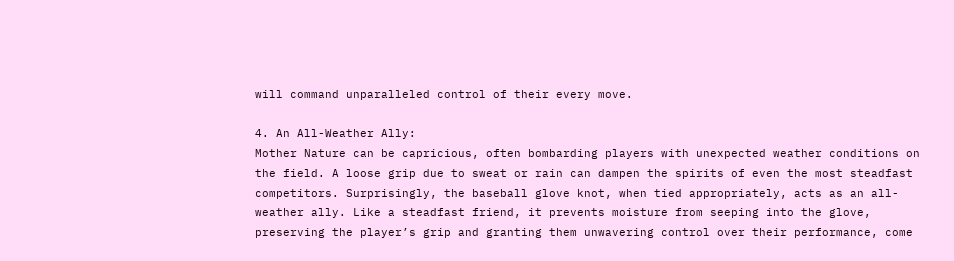will command unparalleled control of their every move.

4. An All-Weather Ally:
Mother Nature can be capricious, often bombarding players with unexpected weather conditions on the field. A loose grip due to sweat or rain can dampen the spirits of even the most steadfast competitors. Surprisingly, the baseball glove knot, when tied appropriately, acts as an all-weather ally. Like a steadfast friend, it prevents moisture from seeping into the glove, preserving the player’s grip and granting them unwavering control over their performance, come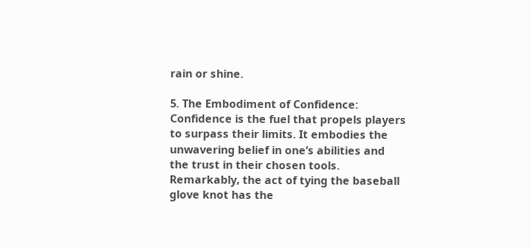rain or shine.

5. The Embodiment of Confidence:
Confidence is the fuel that propels players to surpass their limits. It embodies the unwavering belief in one’s abilities and the trust in their chosen tools. Remarkably, the act of tying the baseball glove knot has the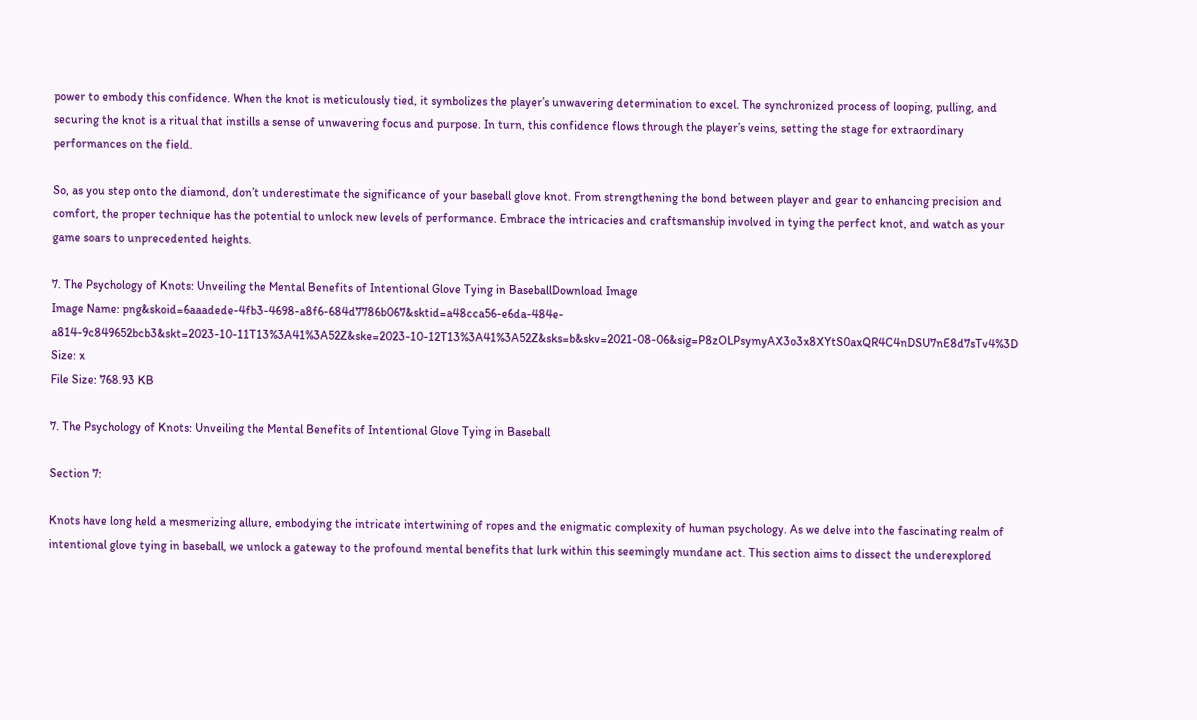power to embody this confidence. When the knot is meticulously tied, it symbolizes the player’s unwavering determination to excel. The synchronized process of looping, pulling, and securing the knot is a ritual that instills a sense of unwavering focus and purpose. In turn, this confidence flows through the player’s veins, setting the stage for extraordinary performances on the field.

So, as you step onto the diamond, don’t underestimate the significance of your baseball glove knot. From strengthening the bond between player and gear to enhancing precision and comfort, the proper technique has the potential to unlock new levels of performance. Embrace the intricacies and craftsmanship involved in tying the perfect knot, and watch as your game soars to unprecedented heights.

7. The Psychology of Knots: Unveiling the Mental Benefits of Intentional Glove Tying in BaseballDownload Image
Image Name: png&skoid=6aaadede-4fb3-4698-a8f6-684d7786b067&sktid=a48cca56-e6da-484e-a814-9c849652bcb3&skt=2023-10-11T13%3A41%3A52Z&ske=2023-10-12T13%3A41%3A52Z&sks=b&skv=2021-08-06&sig=P8zOLPsymyAX3o3x8XYtS0axQR4C4nDSU7nE8d7sTv4%3D
Size: x
File Size: 768.93 KB

7. The Psychology of Knots: Unveiling the Mental Benefits of Intentional Glove Tying in Baseball

Section 7:

Knots have long held a mesmerizing allure, embodying the intricate intertwining of ropes and the enigmatic complexity of human psychology. As we delve into the fascinating realm of intentional glove tying in baseball, we unlock a gateway to the profound mental benefits that lurk within this seemingly mundane act. This section aims to dissect the underexplored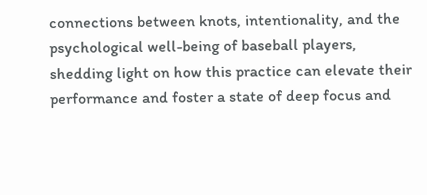connections between knots, intentionality, and the psychological well-being of baseball players, shedding light on how this practice can elevate their performance and foster a state of deep focus and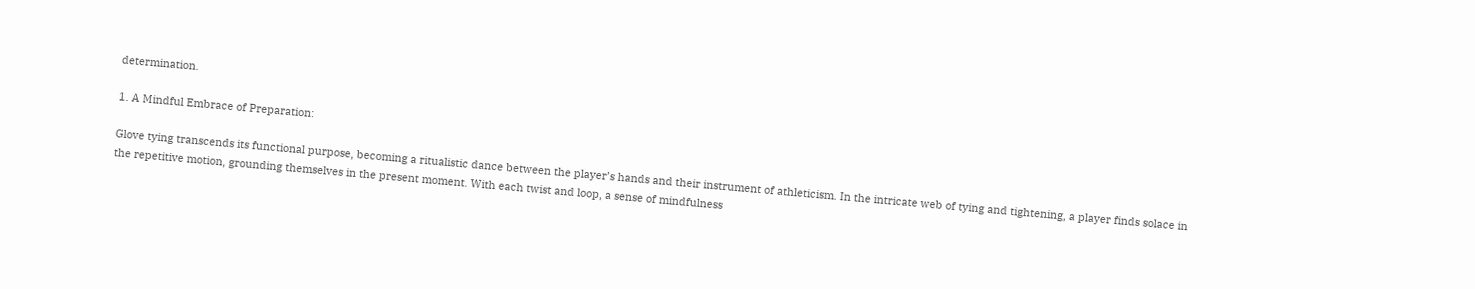determination.

1. A Mindful Embrace of Preparation:

Glove tying transcends its functional purpose, becoming a ritualistic dance between the player’s hands and their instrument of athleticism. In the intricate web of tying and tightening, a player finds solace in the repetitive motion, grounding themselves in the present moment. With each twist and loop, a sense of mindfulness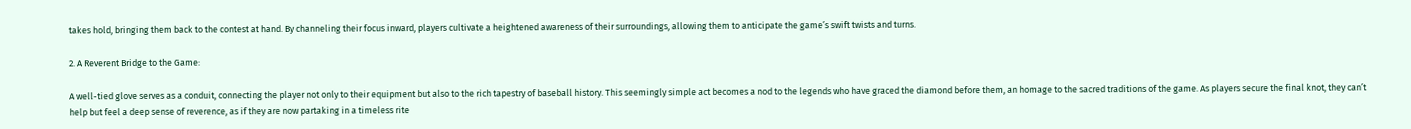takes hold, bringing them back to the contest at hand. By channeling their focus inward, players cultivate a heightened awareness of their surroundings, allowing them to anticipate the game’s swift twists and turns.

2. A Reverent Bridge to the Game:

A well-tied glove serves as a conduit, connecting the player not only to their equipment but also to the rich tapestry of baseball history. This seemingly simple act becomes a nod to the legends who have graced the diamond before them, an homage to the sacred traditions of the game. As players secure the final knot, they can’t help but feel a deep sense of reverence, as if they are now partaking in a timeless rite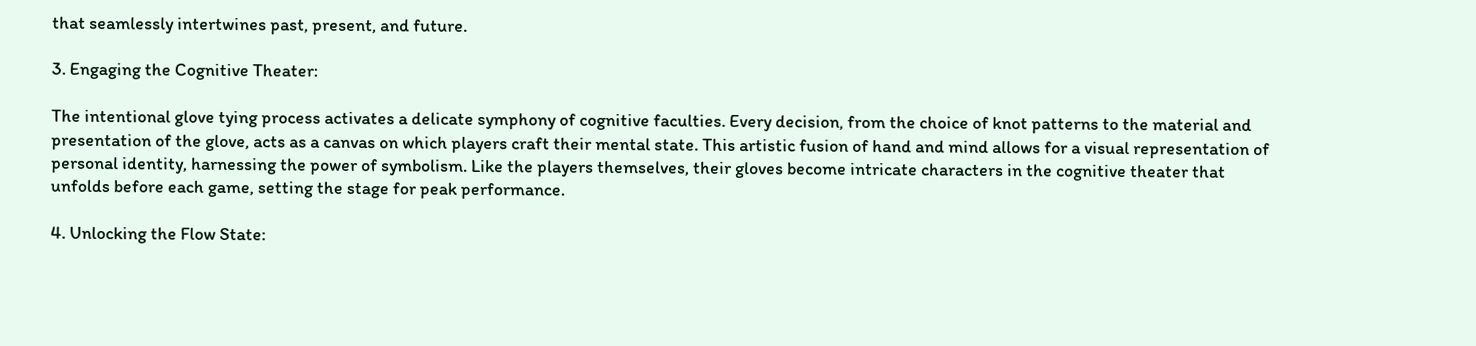that seamlessly intertwines past, present, and future.

3. Engaging the Cognitive Theater:

The intentional glove tying process activates a delicate symphony of cognitive faculties. Every decision, from the choice of knot patterns to the material and presentation of the glove, acts as a canvas on which players craft their mental state. This artistic fusion of hand and mind allows for a visual representation of personal identity, harnessing the power of symbolism. Like the players themselves, their gloves become intricate characters in the cognitive theater that unfolds before each game, setting the stage for peak performance.

4. Unlocking the Flow State: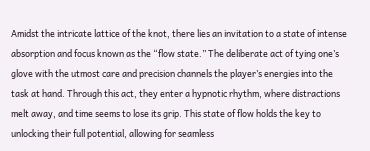Amidst the intricate lattice of the knot, there lies an invitation to a state of intense absorption and focus known as the “flow state.” The deliberate act of tying one’s glove with the utmost care and precision channels the player’s energies into the task at hand. Through this act, they enter a hypnotic rhythm, where distractions melt away, and time seems to lose its grip. This state of flow holds the key to unlocking their full potential, allowing for seamless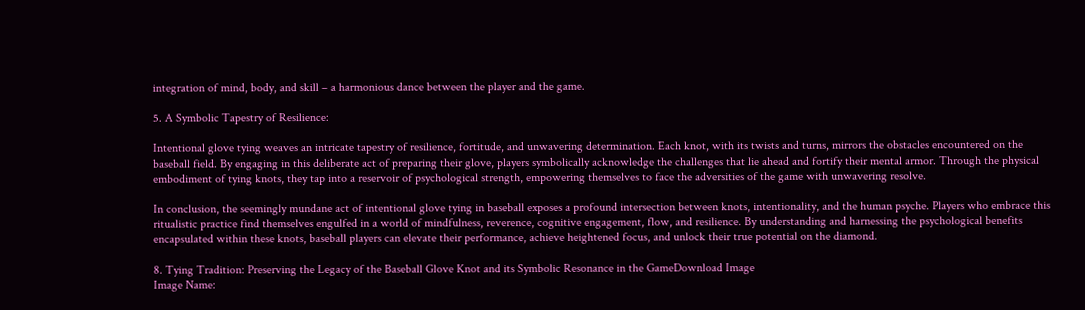integration of mind, body, and skill – a harmonious dance between the player and the game.

5. A Symbolic Tapestry of Resilience:

Intentional glove tying weaves an intricate tapestry of resilience, fortitude, and unwavering determination. Each knot, with its twists and turns, mirrors the obstacles encountered on the baseball field. By engaging in this deliberate act of preparing their glove, players symbolically acknowledge the challenges that lie ahead and fortify their mental armor. Through the physical embodiment of tying knots, they tap into a reservoir of psychological strength, empowering themselves to face the adversities of the game with unwavering resolve.

In conclusion, the seemingly mundane act of intentional glove tying in baseball exposes a profound intersection between knots, intentionality, and the human psyche. Players who embrace this ritualistic practice find themselves engulfed in a world of mindfulness, reverence, cognitive engagement, flow, and resilience. By understanding and harnessing the psychological benefits encapsulated within these knots, baseball players can elevate their performance, achieve heightened focus, and unlock their true potential on the diamond.

8. Tying Tradition: Preserving the Legacy of the Baseball Glove Knot and its Symbolic Resonance in the GameDownload Image
Image Name: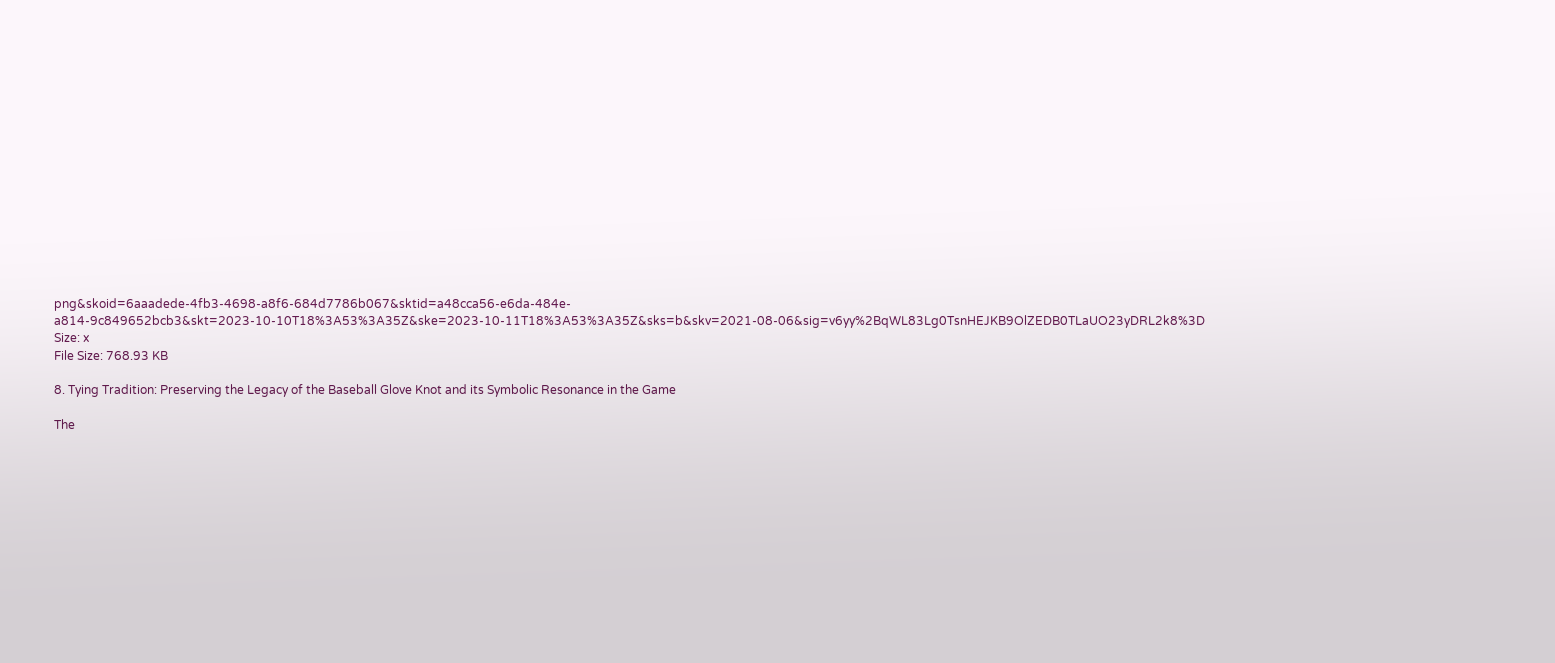png&skoid=6aaadede-4fb3-4698-a8f6-684d7786b067&sktid=a48cca56-e6da-484e-a814-9c849652bcb3&skt=2023-10-10T18%3A53%3A35Z&ske=2023-10-11T18%3A53%3A35Z&sks=b&skv=2021-08-06&sig=v6yy%2BqWL83Lg0TsnHEJKB9OlZEDB0TLaUO23yDRL2k8%3D
Size: x
File Size: 768.93 KB

8. Tying Tradition: Preserving the Legacy of the Baseball Glove Knot and its Symbolic Resonance in the Game

The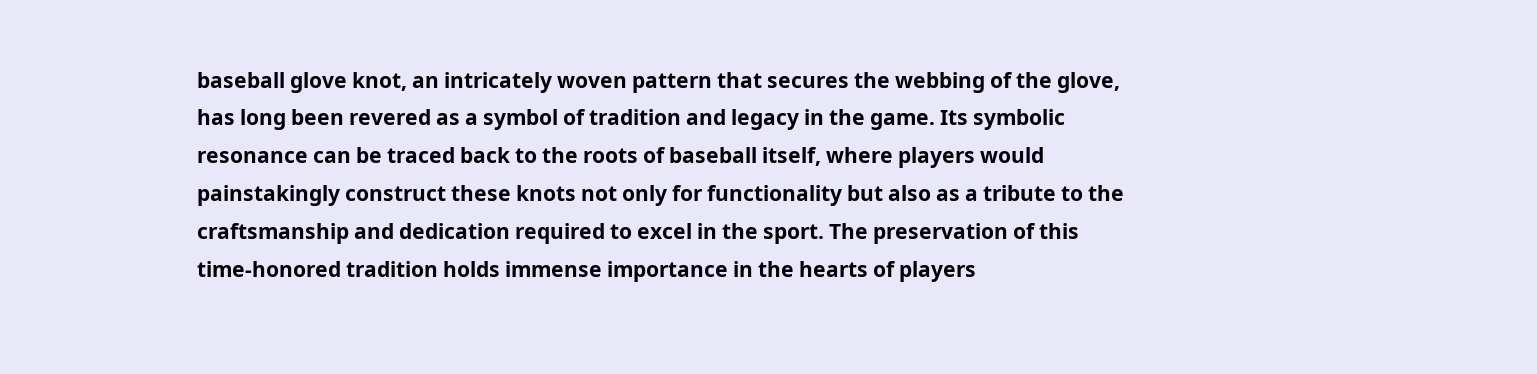baseball glove knot, an intricately woven pattern that secures the webbing of the glove, has long been revered as a symbol of tradition and legacy in the game. Its symbolic resonance can be traced back to the roots of baseball itself, where players would painstakingly construct these knots not only for functionality but also as a tribute to the craftsmanship and dedication required to excel in the sport. The preservation of this time-honored tradition holds immense importance in the hearts of players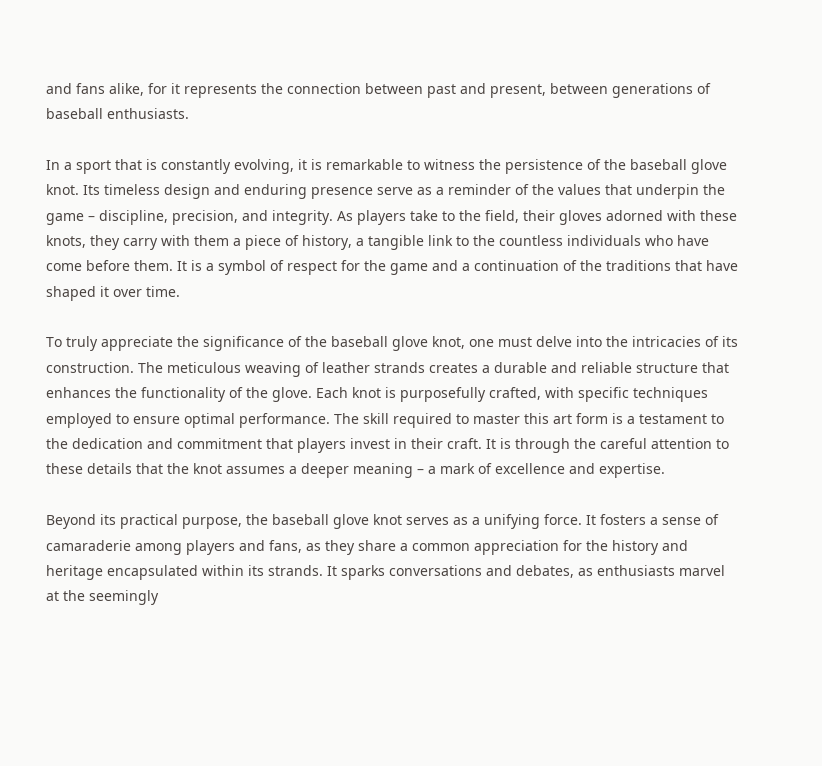and fans alike, for it represents the connection between past and present, between generations of baseball enthusiasts.

In a sport that is constantly evolving, it is remarkable to witness the persistence of the baseball glove knot. Its timeless design and enduring presence serve as a reminder of the values that underpin the game – discipline, precision, and integrity. As players take to the field, their gloves adorned with these knots, they carry with them a piece of history, a tangible link to the countless individuals who have come before them. It is a symbol of respect for the game and a continuation of the traditions that have shaped it over time.

To truly appreciate the significance of the baseball glove knot, one must delve into the intricacies of its construction. The meticulous weaving of leather strands creates a durable and reliable structure that enhances the functionality of the glove. Each knot is purposefully crafted, with specific techniques employed to ensure optimal performance. The skill required to master this art form is a testament to the dedication and commitment that players invest in their craft. It is through the careful attention to these details that the knot assumes a deeper meaning – a mark of excellence and expertise.

Beyond its practical purpose, the baseball glove knot serves as a unifying force. It fosters a sense of camaraderie among players and fans, as they share a common appreciation for the history and heritage encapsulated within its strands. It sparks conversations and debates, as enthusiasts marvel at the seemingly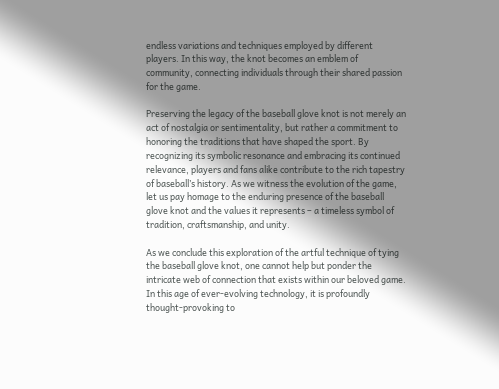endless variations and techniques employed by different players. In this way, the knot becomes an emblem of community, connecting individuals through their shared passion for the game.

Preserving the legacy of the baseball glove knot is not merely an act of nostalgia or sentimentality, but rather a commitment to honoring the traditions that have shaped the sport. By recognizing its symbolic resonance and embracing its continued relevance, players and fans alike contribute to the rich tapestry of baseball’s history. As we witness the evolution of the game, let us pay homage to the enduring presence of the baseball glove knot and the values it represents – a timeless symbol of tradition, craftsmanship, and unity.

As we conclude this exploration of the artful technique of tying the baseball glove knot, one cannot help but ponder the intricate web of connection that exists within our beloved game. In this age of ever-evolving technology, it is profoundly thought-provoking to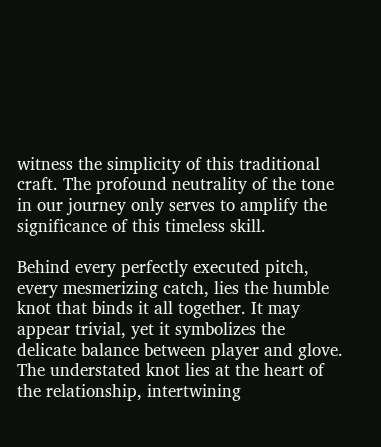witness the simplicity of this traditional craft. The profound neutrality of the tone in our journey only serves to amplify the significance of this timeless skill.

Behind every perfectly executed pitch, every mesmerizing catch, lies the humble knot that binds it all together. It may appear trivial, yet it symbolizes the delicate balance between player and glove. The understated knot lies at the heart of the relationship, intertwining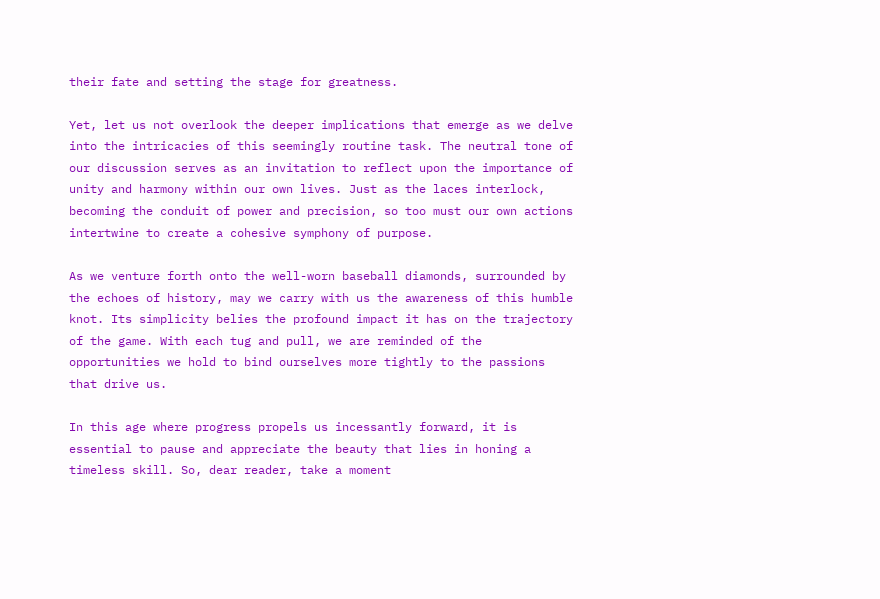their fate and setting the stage for greatness.

Yet, let us not overlook the deeper implications that emerge as we delve into the intricacies of this seemingly routine task. The neutral tone of our discussion serves as an invitation to reflect upon the importance of unity and harmony within our own lives. Just as the laces interlock, becoming the conduit of power and precision, so too must our own actions intertwine to create a cohesive symphony of purpose.

As we venture forth onto the well-worn baseball diamonds, surrounded by the echoes of history, may we carry with us the awareness of this humble knot. Its simplicity belies the profound impact it has on the trajectory of the game. With each tug and pull, we are reminded of the opportunities we hold to bind ourselves more tightly to the passions that drive us.

In this age where progress propels us incessantly forward, it is essential to pause and appreciate the beauty that lies in honing a timeless skill. So, dear reader, take a moment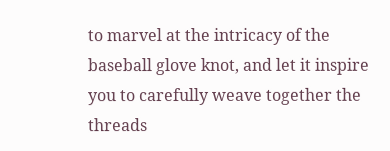to marvel at the intricacy of the baseball glove knot, and let it inspire you to carefully weave together the threads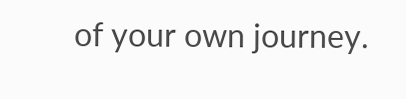of your own journey.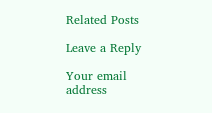Related Posts

Leave a Reply

Your email address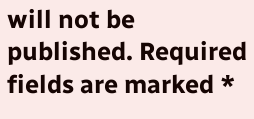will not be published. Required fields are marked *